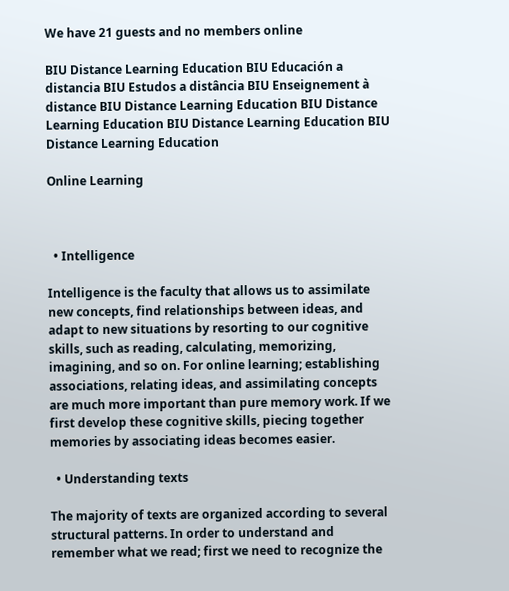We have 21 guests and no members online

BIU Distance Learning Education BIU Educación a distancia BIU Estudos a distância BIU Enseignement à distance BIU Distance Learning Education BIU Distance Learning Education BIU Distance Learning Education BIU Distance Learning Education

Online Learning



  • Intelligence

Intelligence is the faculty that allows us to assimilate new concepts, find relationships between ideas, and adapt to new situations by resorting to our cognitive skills, such as reading, calculating, memorizing, imagining, and so on. For online learning; establishing associations, relating ideas, and assimilating concepts are much more important than pure memory work. If we first develop these cognitive skills, piecing together memories by associating ideas becomes easier.

  • Understanding texts

The majority of texts are organized according to several structural patterns. In order to understand and remember what we read; first we need to recognize the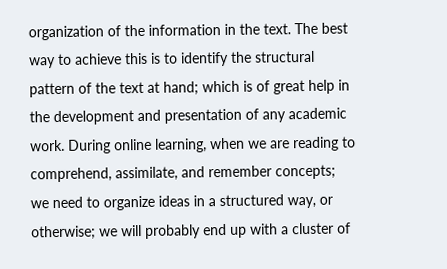organization of the information in the text. The best way to achieve this is to identify the structural pattern of the text at hand; which is of great help in the development and presentation of any academic work. During online learning, when we are reading to comprehend, assimilate, and remember concepts; we need to organize ideas in a structured way, or otherwise; we will probably end up with a cluster of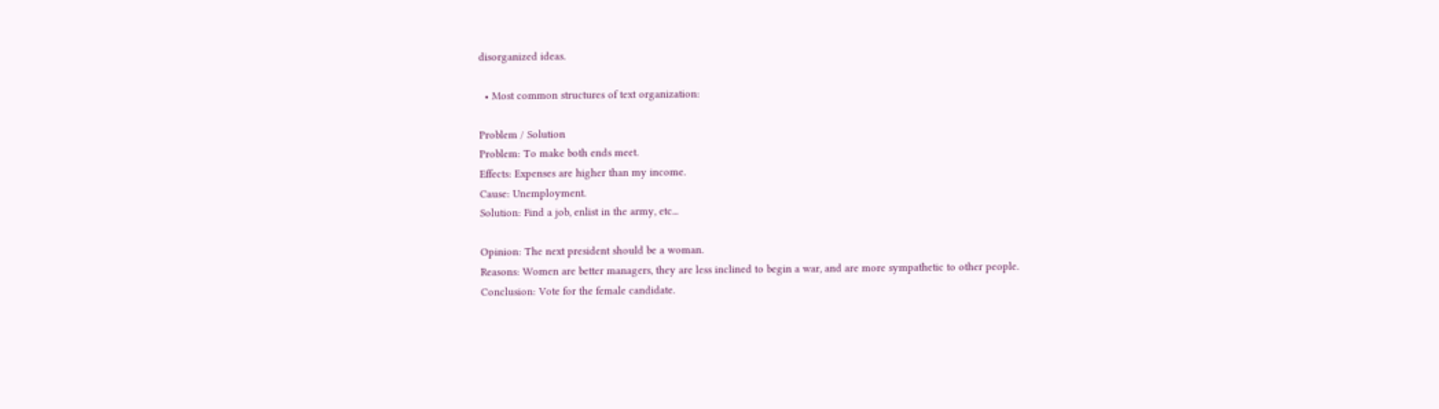disorganized ideas.

  • Most common structures of text organization:

Problem / Solution
Problem: To make both ends meet.
Effects: Expenses are higher than my income.
Cause: Unemployment.
Solution: Find a job, enlist in the army, etc...

Opinion: The next president should be a woman.
Reasons: Women are better managers, they are less inclined to begin a war, and are more sympathetic to other people.
Conclusion: Vote for the female candidate.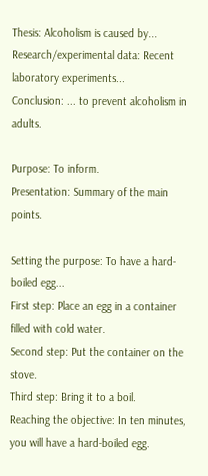Thesis: Alcoholism is caused by...
Research/experimental data: Recent laboratory experiments...
Conclusion: ... to prevent alcoholism in adults.

Purpose: To inform.
Presentation: Summary of the main points.

Setting the purpose: To have a hard-boiled egg...
First step: Place an egg in a container filled with cold water.
Second step: Put the container on the stove.
Third step: Bring it to a boil.
Reaching the objective: In ten minutes, you will have a hard-boiled egg.